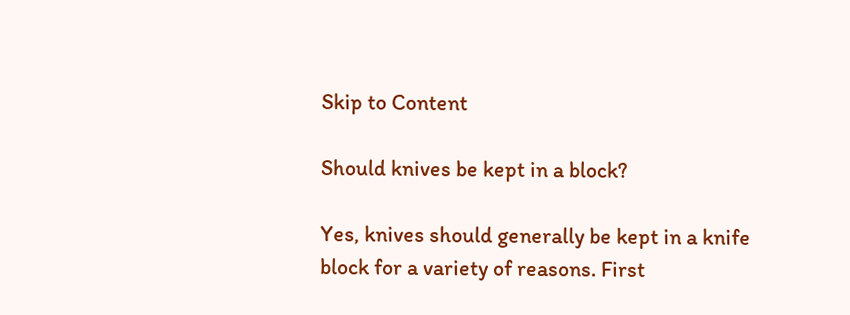Skip to Content

Should knives be kept in a block?

Yes, knives should generally be kept in a knife block for a variety of reasons. First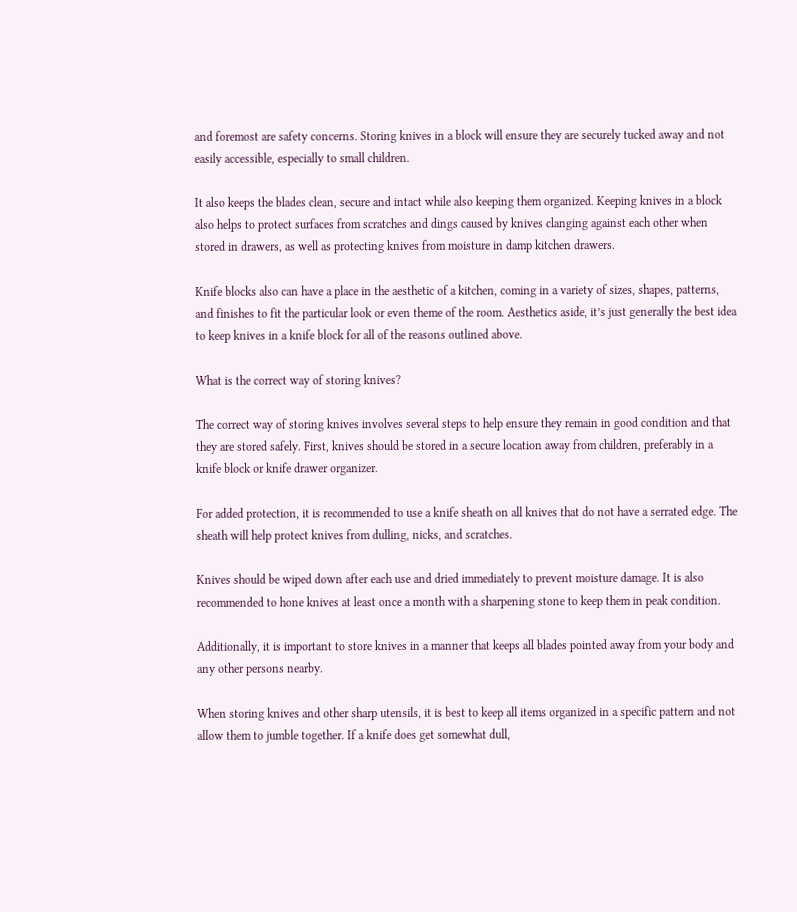and foremost are safety concerns. Storing knives in a block will ensure they are securely tucked away and not easily accessible, especially to small children.

It also keeps the blades clean, secure and intact while also keeping them organized. Keeping knives in a block also helps to protect surfaces from scratches and dings caused by knives clanging against each other when stored in drawers, as well as protecting knives from moisture in damp kitchen drawers.

Knife blocks also can have a place in the aesthetic of a kitchen, coming in a variety of sizes, shapes, patterns, and finishes to fit the particular look or even theme of the room. Aesthetics aside, it’s just generally the best idea to keep knives in a knife block for all of the reasons outlined above.

What is the correct way of storing knives?

The correct way of storing knives involves several steps to help ensure they remain in good condition and that they are stored safely. First, knives should be stored in a secure location away from children, preferably in a knife block or knife drawer organizer.

For added protection, it is recommended to use a knife sheath on all knives that do not have a serrated edge. The sheath will help protect knives from dulling, nicks, and scratches.

Knives should be wiped down after each use and dried immediately to prevent moisture damage. It is also recommended to hone knives at least once a month with a sharpening stone to keep them in peak condition.

Additionally, it is important to store knives in a manner that keeps all blades pointed away from your body and any other persons nearby.

When storing knives and other sharp utensils, it is best to keep all items organized in a specific pattern and not allow them to jumble together. If a knife does get somewhat dull,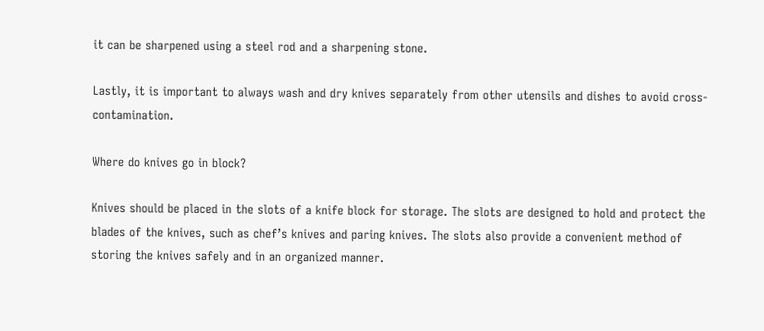it can be sharpened using a steel rod and a sharpening stone.

Lastly, it is important to always wash and dry knives separately from other utensils and dishes to avoid cross-contamination.

Where do knives go in block?

Knives should be placed in the slots of a knife block for storage. The slots are designed to hold and protect the blades of the knives, such as chef’s knives and paring knives. The slots also provide a convenient method of storing the knives safely and in an organized manner.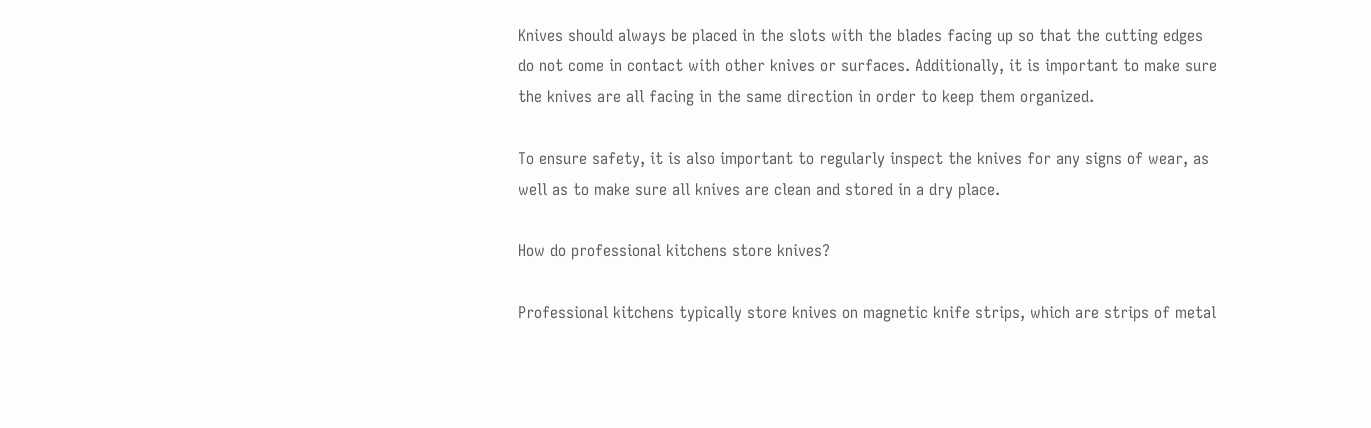Knives should always be placed in the slots with the blades facing up so that the cutting edges do not come in contact with other knives or surfaces. Additionally, it is important to make sure the knives are all facing in the same direction in order to keep them organized.

To ensure safety, it is also important to regularly inspect the knives for any signs of wear, as well as to make sure all knives are clean and stored in a dry place.

How do professional kitchens store knives?

Professional kitchens typically store knives on magnetic knife strips, which are strips of metal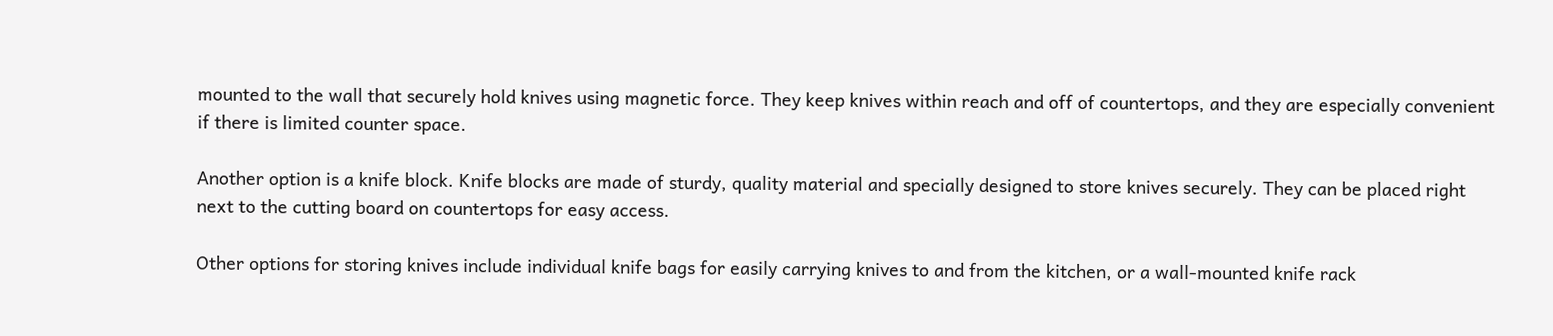mounted to the wall that securely hold knives using magnetic force. They keep knives within reach and off of countertops, and they are especially convenient if there is limited counter space.

Another option is a knife block. Knife blocks are made of sturdy, quality material and specially designed to store knives securely. They can be placed right next to the cutting board on countertops for easy access.

Other options for storing knives include individual knife bags for easily carrying knives to and from the kitchen, or a wall-mounted knife rack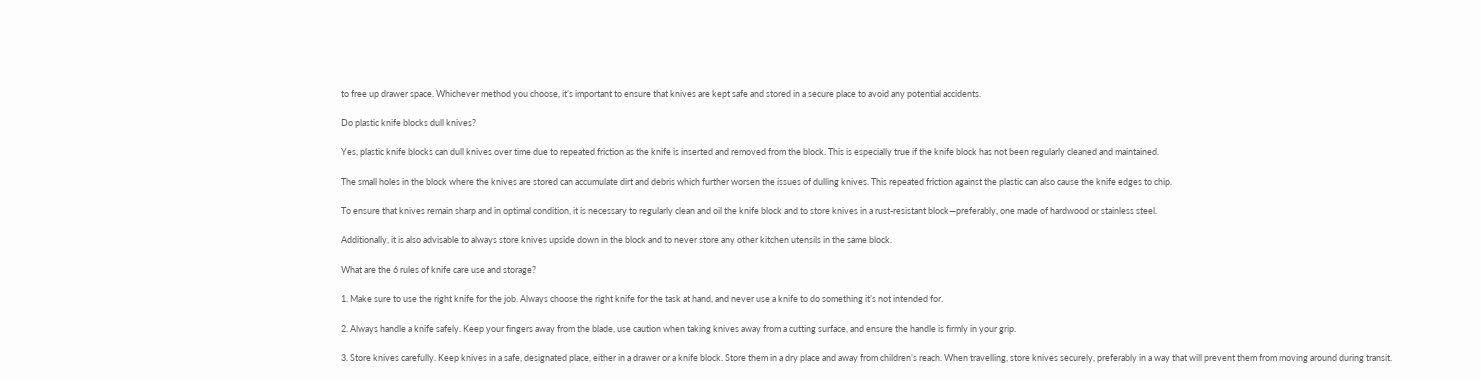to free up drawer space. Whichever method you choose, it’s important to ensure that knives are kept safe and stored in a secure place to avoid any potential accidents.

Do plastic knife blocks dull knives?

Yes, plastic knife blocks can dull knives over time due to repeated friction as the knife is inserted and removed from the block. This is especially true if the knife block has not been regularly cleaned and maintained.

The small holes in the block where the knives are stored can accumulate dirt and debris which further worsen the issues of dulling knives. This repeated friction against the plastic can also cause the knife edges to chip.

To ensure that knives remain sharp and in optimal condition, it is necessary to regularly clean and oil the knife block and to store knives in a rust-resistant block—preferably, one made of hardwood or stainless steel.

Additionally, it is also advisable to always store knives upside down in the block and to never store any other kitchen utensils in the same block.

What are the 6 rules of knife care use and storage?

1. Make sure to use the right knife for the job. Always choose the right knife for the task at hand, and never use a knife to do something it’s not intended for.

2. Always handle a knife safely. Keep your fingers away from the blade, use caution when taking knives away from a cutting surface, and ensure the handle is firmly in your grip.

3. Store knives carefully. Keep knives in a safe, designated place, either in a drawer or a knife block. Store them in a dry place and away from children’s reach. When travelling, store knives securely, preferably in a way that will prevent them from moving around during transit.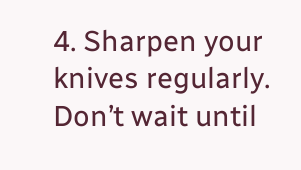4. Sharpen your knives regularly. Don’t wait until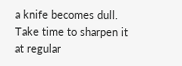a knife becomes dull. Take time to sharpen it at regular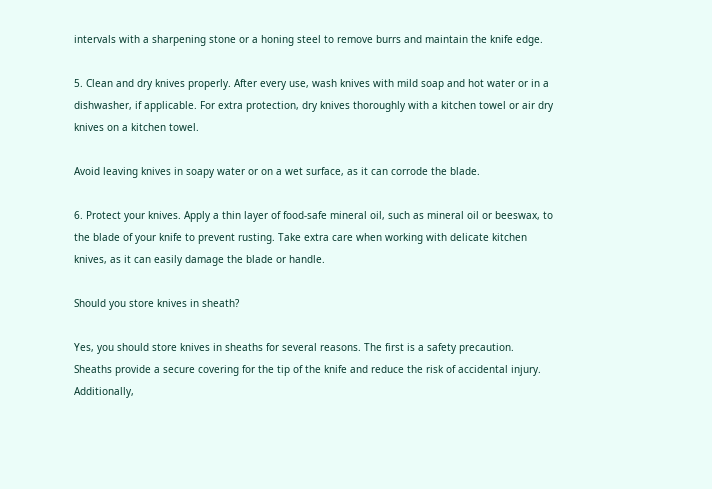intervals with a sharpening stone or a honing steel to remove burrs and maintain the knife edge.

5. Clean and dry knives properly. After every use, wash knives with mild soap and hot water or in a dishwasher, if applicable. For extra protection, dry knives thoroughly with a kitchen towel or air dry knives on a kitchen towel.

Avoid leaving knives in soapy water or on a wet surface, as it can corrode the blade.

6. Protect your knives. Apply a thin layer of food-safe mineral oil, such as mineral oil or beeswax, to the blade of your knife to prevent rusting. Take extra care when working with delicate kitchen knives, as it can easily damage the blade or handle.

Should you store knives in sheath?

Yes, you should store knives in sheaths for several reasons. The first is a safety precaution. Sheaths provide a secure covering for the tip of the knife and reduce the risk of accidental injury. Additionally,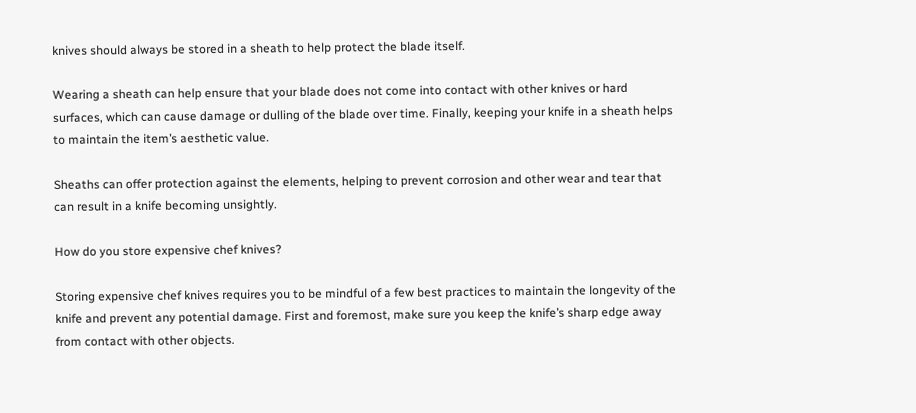knives should always be stored in a sheath to help protect the blade itself.

Wearing a sheath can help ensure that your blade does not come into contact with other knives or hard surfaces, which can cause damage or dulling of the blade over time. Finally, keeping your knife in a sheath helps to maintain the item’s aesthetic value.

Sheaths can offer protection against the elements, helping to prevent corrosion and other wear and tear that can result in a knife becoming unsightly.

How do you store expensive chef knives?

Storing expensive chef knives requires you to be mindful of a few best practices to maintain the longevity of the knife and prevent any potential damage. First and foremost, make sure you keep the knife’s sharp edge away from contact with other objects.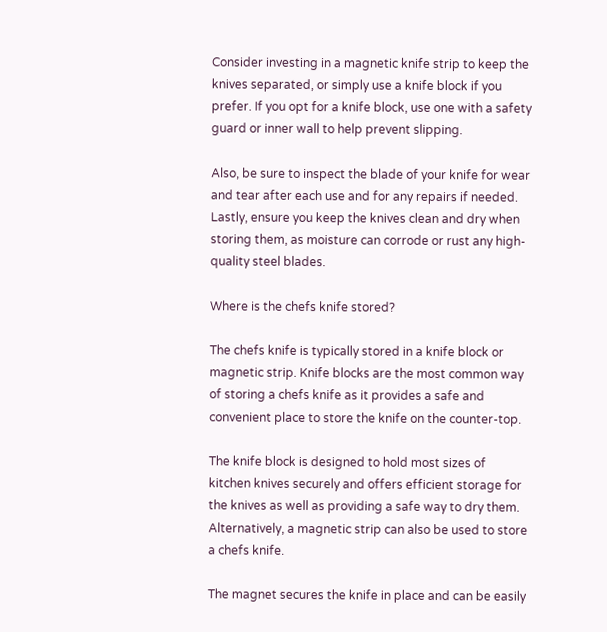Consider investing in a magnetic knife strip to keep the knives separated, or simply use a knife block if you prefer. If you opt for a knife block, use one with a safety guard or inner wall to help prevent slipping.

Also, be sure to inspect the blade of your knife for wear and tear after each use and for any repairs if needed. Lastly, ensure you keep the knives clean and dry when storing them, as moisture can corrode or rust any high-quality steel blades.

Where is the chefs knife stored?

The chefs knife is typically stored in a knife block or magnetic strip. Knife blocks are the most common way of storing a chefs knife as it provides a safe and convenient place to store the knife on the counter-top.

The knife block is designed to hold most sizes of kitchen knives securely and offers efficient storage for the knives as well as providing a safe way to dry them. Alternatively, a magnetic strip can also be used to store a chefs knife.

The magnet secures the knife in place and can be easily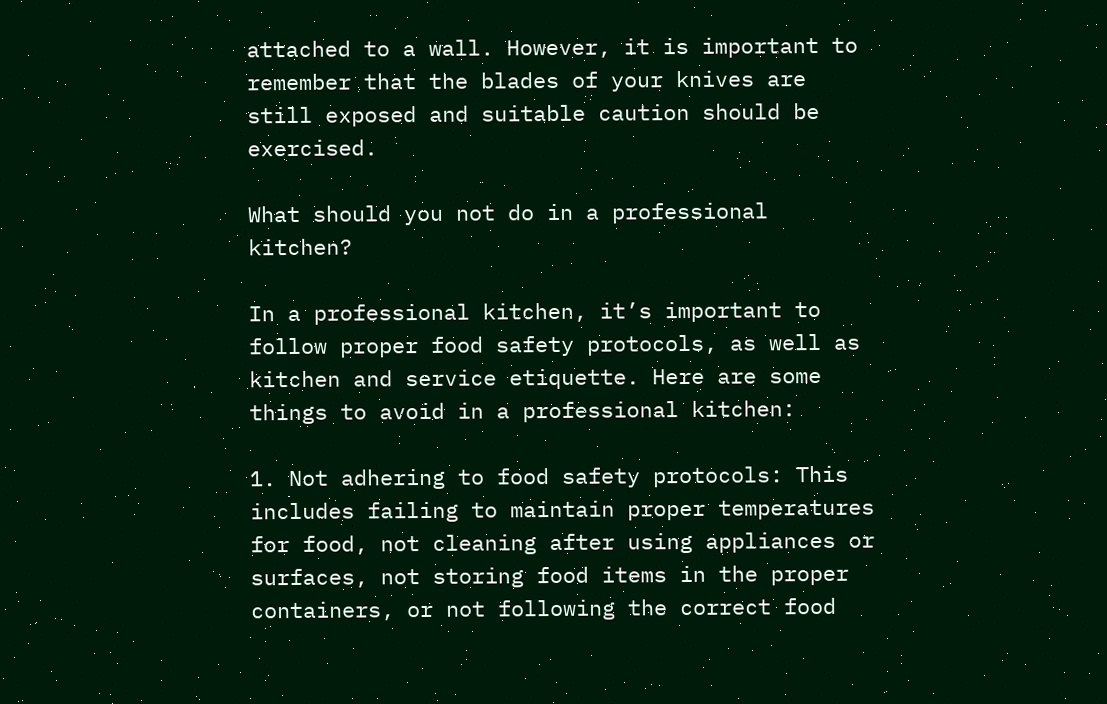attached to a wall. However, it is important to remember that the blades of your knives are still exposed and suitable caution should be exercised.

What should you not do in a professional kitchen?

In a professional kitchen, it’s important to follow proper food safety protocols, as well as kitchen and service etiquette. Here are some things to avoid in a professional kitchen:

1. Not adhering to food safety protocols: This includes failing to maintain proper temperatures for food, not cleaning after using appliances or surfaces, not storing food items in the proper containers, or not following the correct food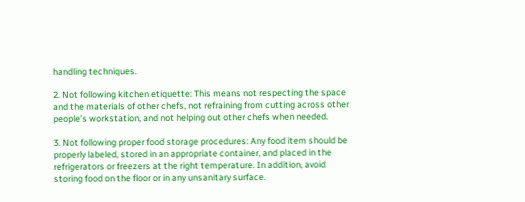handling techniques.

2. Not following kitchen etiquette: This means not respecting the space and the materials of other chefs, not refraining from cutting across other people’s workstation, and not helping out other chefs when needed.

3. Not following proper food storage procedures: Any food item should be properly labeled, stored in an appropriate container, and placed in the refrigerators or freezers at the right temperature. In addition, avoid storing food on the floor or in any unsanitary surface.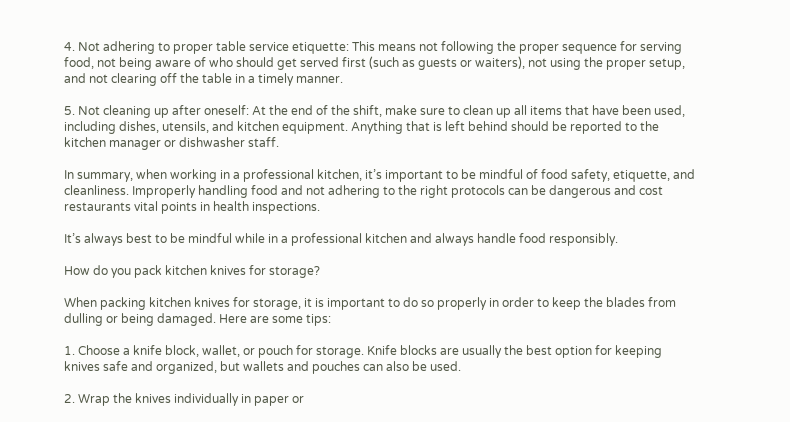4. Not adhering to proper table service etiquette: This means not following the proper sequence for serving food, not being aware of who should get served first (such as guests or waiters), not using the proper setup, and not clearing off the table in a timely manner.

5. Not cleaning up after oneself: At the end of the shift, make sure to clean up all items that have been used, including dishes, utensils, and kitchen equipment. Anything that is left behind should be reported to the kitchen manager or dishwasher staff.

In summary, when working in a professional kitchen, it’s important to be mindful of food safety, etiquette, and cleanliness. Improperly handling food and not adhering to the right protocols can be dangerous and cost restaurants vital points in health inspections.

It’s always best to be mindful while in a professional kitchen and always handle food responsibly.

How do you pack kitchen knives for storage?

When packing kitchen knives for storage, it is important to do so properly in order to keep the blades from dulling or being damaged. Here are some tips:

1. Choose a knife block, wallet, or pouch for storage. Knife blocks are usually the best option for keeping knives safe and organized, but wallets and pouches can also be used.

2. Wrap the knives individually in paper or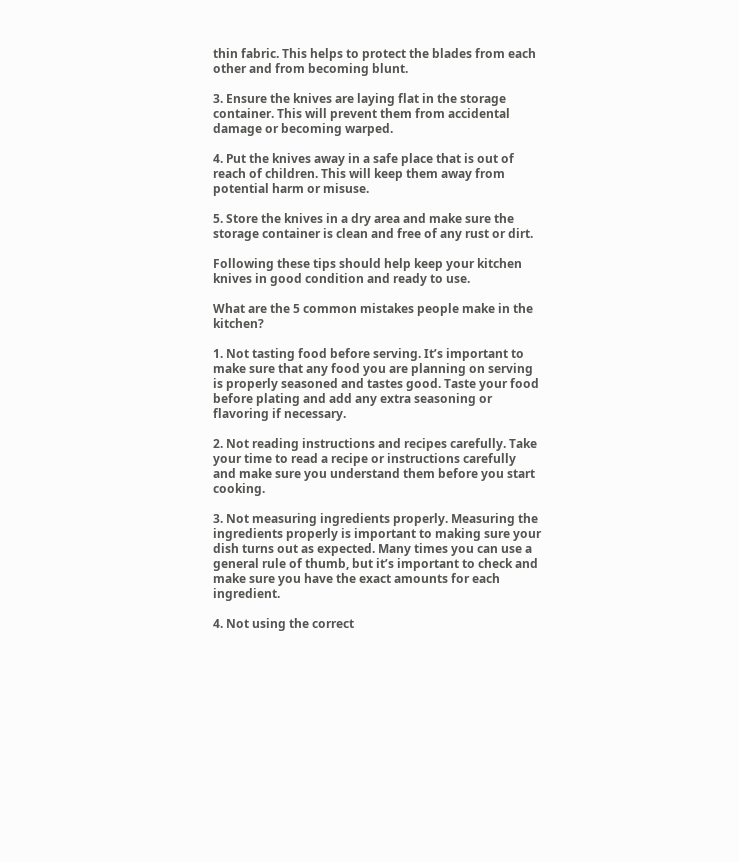thin fabric. This helps to protect the blades from each other and from becoming blunt.

3. Ensure the knives are laying flat in the storage container. This will prevent them from accidental damage or becoming warped.

4. Put the knives away in a safe place that is out of reach of children. This will keep them away from potential harm or misuse.

5. Store the knives in a dry area and make sure the storage container is clean and free of any rust or dirt.

Following these tips should help keep your kitchen knives in good condition and ready to use.

What are the 5 common mistakes people make in the kitchen?

1. Not tasting food before serving. It’s important to make sure that any food you are planning on serving is properly seasoned and tastes good. Taste your food before plating and add any extra seasoning or flavoring if necessary.

2. Not reading instructions and recipes carefully. Take your time to read a recipe or instructions carefully and make sure you understand them before you start cooking.

3. Not measuring ingredients properly. Measuring the ingredients properly is important to making sure your dish turns out as expected. Many times you can use a general rule of thumb, but it’s important to check and make sure you have the exact amounts for each ingredient.

4. Not using the correct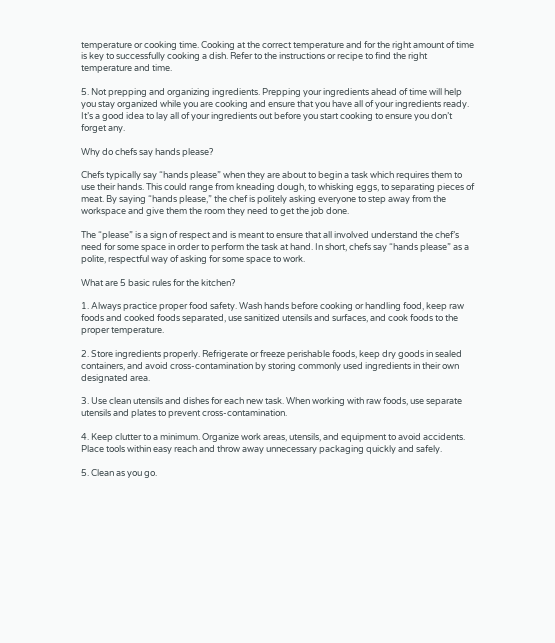temperature or cooking time. Cooking at the correct temperature and for the right amount of time is key to successfully cooking a dish. Refer to the instructions or recipe to find the right temperature and time.

5. Not prepping and organizing ingredients. Prepping your ingredients ahead of time will help you stay organized while you are cooking and ensure that you have all of your ingredients ready. It’s a good idea to lay all of your ingredients out before you start cooking to ensure you don’t forget any.

Why do chefs say hands please?

Chefs typically say “hands please” when they are about to begin a task which requires them to use their hands. This could range from kneading dough, to whisking eggs, to separating pieces of meat. By saying “hands please,” the chef is politely asking everyone to step away from the workspace and give them the room they need to get the job done.

The “please” is a sign of respect and is meant to ensure that all involved understand the chef’s need for some space in order to perform the task at hand. In short, chefs say “hands please” as a polite, respectful way of asking for some space to work.

What are 5 basic rules for the kitchen?

1. Always practice proper food safety. Wash hands before cooking or handling food, keep raw foods and cooked foods separated, use sanitized utensils and surfaces, and cook foods to the proper temperature.

2. Store ingredients properly. Refrigerate or freeze perishable foods, keep dry goods in sealed containers, and avoid cross-contamination by storing commonly used ingredients in their own designated area.

3. Use clean utensils and dishes for each new task. When working with raw foods, use separate utensils and plates to prevent cross-contamination.

4. Keep clutter to a minimum. Organize work areas, utensils, and equipment to avoid accidents. Place tools within easy reach and throw away unnecessary packaging quickly and safely.

5. Clean as you go.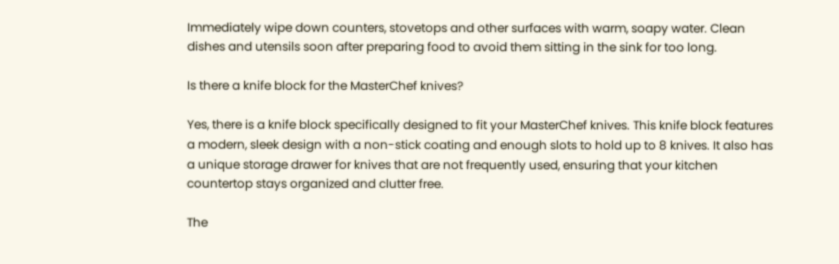Immediately wipe down counters, stovetops and other surfaces with warm, soapy water. Clean dishes and utensils soon after preparing food to avoid them sitting in the sink for too long.

Is there a knife block for the MasterChef knives?

Yes, there is a knife block specifically designed to fit your MasterChef knives. This knife block features a modern, sleek design with a non-stick coating and enough slots to hold up to 8 knives. It also has a unique storage drawer for knives that are not frequently used, ensuring that your kitchen countertop stays organized and clutter free.

The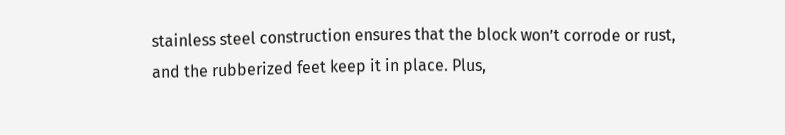stainless steel construction ensures that the block won’t corrode or rust, and the rubberized feet keep it in place. Plus,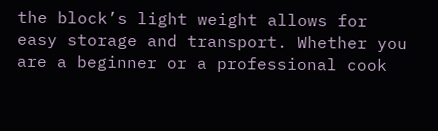the block’s light weight allows for easy storage and transport. Whether you are a beginner or a professional cook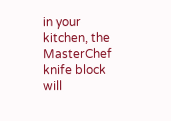in your kitchen, the MasterChef knife block will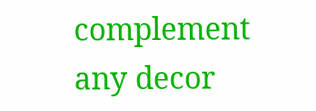complement any decor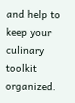and help to keep your culinary toolkit organized.